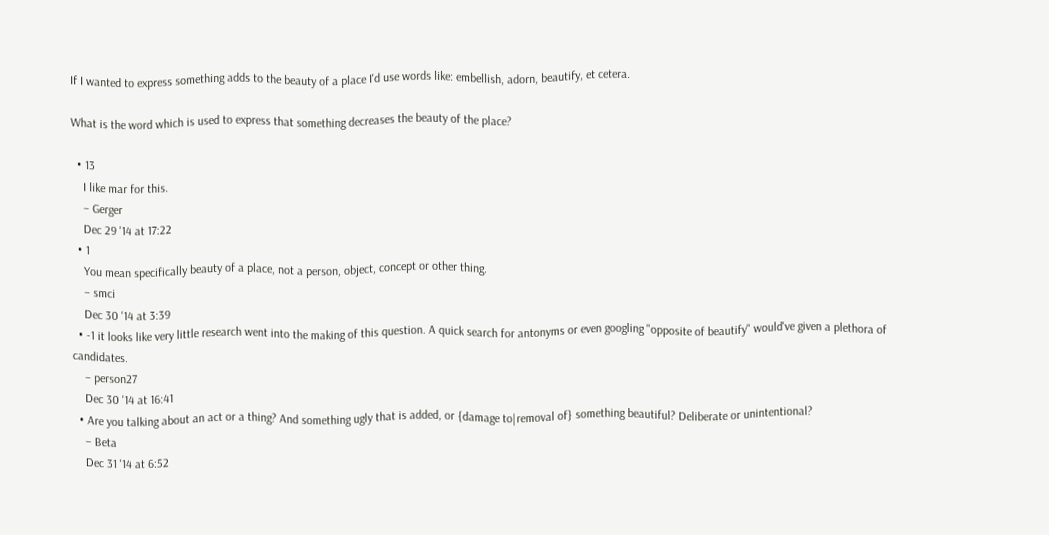If I wanted to express something adds to the beauty of a place I'd use words like: embellish, adorn, beautify, et cetera.

What is the word which is used to express that something decreases the beauty of the place?

  • 13
    I like mar for this.
    – Gerger
    Dec 29 '14 at 17:22
  • 1
    You mean specifically beauty of a place, not a person, object, concept or other thing.
    – smci
    Dec 30 '14 at 3:39
  • -1 it looks like very little research went into the making of this question. A quick search for antonyms or even googling "opposite of beautify" would've given a plethora of candidates.
    – person27
    Dec 30 '14 at 16:41
  • Are you talking about an act or a thing? And something ugly that is added, or {damage to|removal of} something beautiful? Deliberate or unintentional?
    – Beta
    Dec 31 '14 at 6:52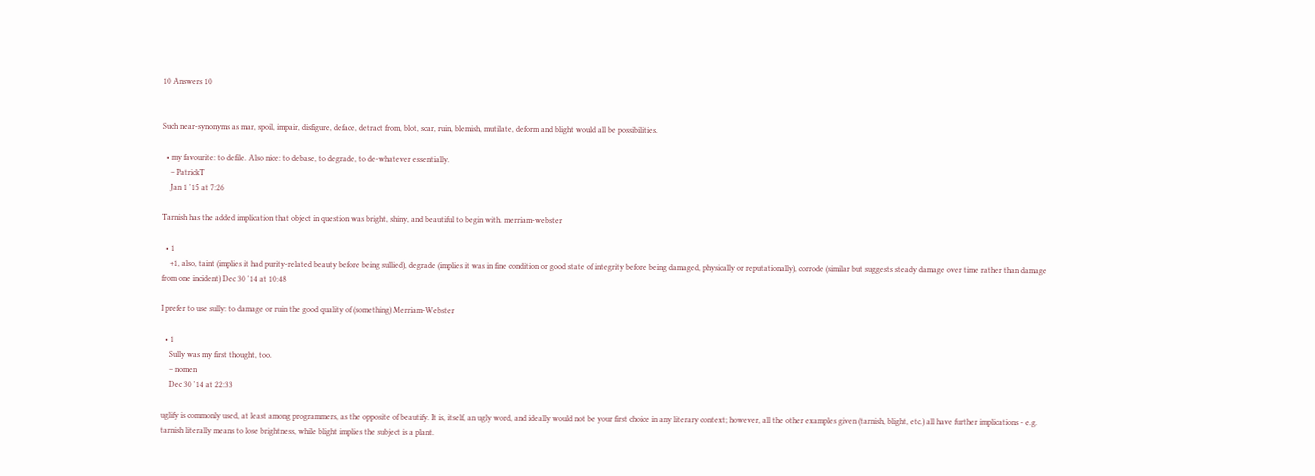10 Answers 10


Such near-synonyms as mar, spoil, impair, disfigure, deface, detract from, blot, scar, ruin, blemish, mutilate, deform and blight would all be possibilities.

  • my favourite: to defile. Also nice: to debase, to degrade, to de-whatever essentially.
    – PatrickT
    Jan 1 '15 at 7:26

Tarnish has the added implication that object in question was bright, shiny, and beautiful to begin with. merriam-webster

  • 1
    +1, also, taint (implies it had purity-related beauty before being sullied), degrade (implies it was in fine condition or good state of integrity before being damaged, physically or reputationally), corrode (similar but suggests steady damage over time rather than damage from one incident) Dec 30 '14 at 10:48

I prefer to use sully: to damage or ruin the good quality of (something) Merriam-Webster

  • 1
    Sully was my first thought, too.
    – nomen
    Dec 30 '14 at 22:33

uglify is commonly used, at least among programmers, as the opposite of beautify. It is, itself, an ugly word, and ideally would not be your first choice in any literary context; however, all the other examples given (tarnish, blight, etc.) all have further implications - e.g. tarnish literally means to lose brightness, while blight implies the subject is a plant.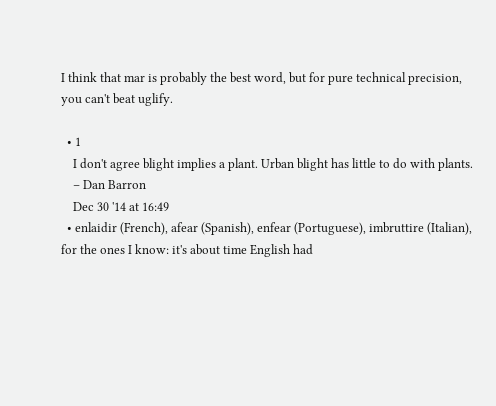I think that mar is probably the best word, but for pure technical precision, you can't beat uglify.

  • 1
    I don't agree blight implies a plant. Urban blight has little to do with plants.
    – Dan Barron
    Dec 30 '14 at 16:49
  • enlaidir (French), afear (Spanish), enfear (Portuguese), imbruttire (Italian), for the ones I know: it's about time English had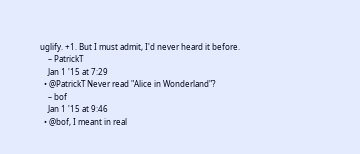uglify. +1. But I must admit, I'd never heard it before.
    – PatrickT
    Jan 1 '15 at 7:29
  • @PatrickT Never read "Alice in Wonderland"?
    – bof
    Jan 1 '15 at 9:46
  • @bof, I meant in real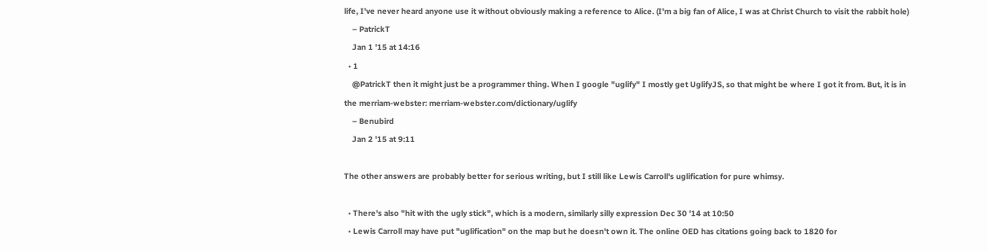life, I've never heard anyone use it without obviously making a reference to Alice. (I'm a big fan of Alice, I was at Christ Church to visit the rabbit hole)
    – PatrickT
    Jan 1 '15 at 14:16
  • 1
    @PatrickT then it might just be a programmer thing. When I google "uglify" I mostly get UglifyJS, so that might be where I got it from. But, it is in the merriam-webster: merriam-webster.com/dictionary/uglify
    – Benubird
    Jan 2 '15 at 9:11

The other answers are probably better for serious writing, but I still like Lewis Carroll's uglification for pure whimsy.

  • There's also "hit with the ugly stick", which is a modern, similarly silly expression Dec 30 '14 at 10:50
  • Lewis Carroll may have put "uglification" on the map but he doesn't own it. The online OED has citations going back to 1820 for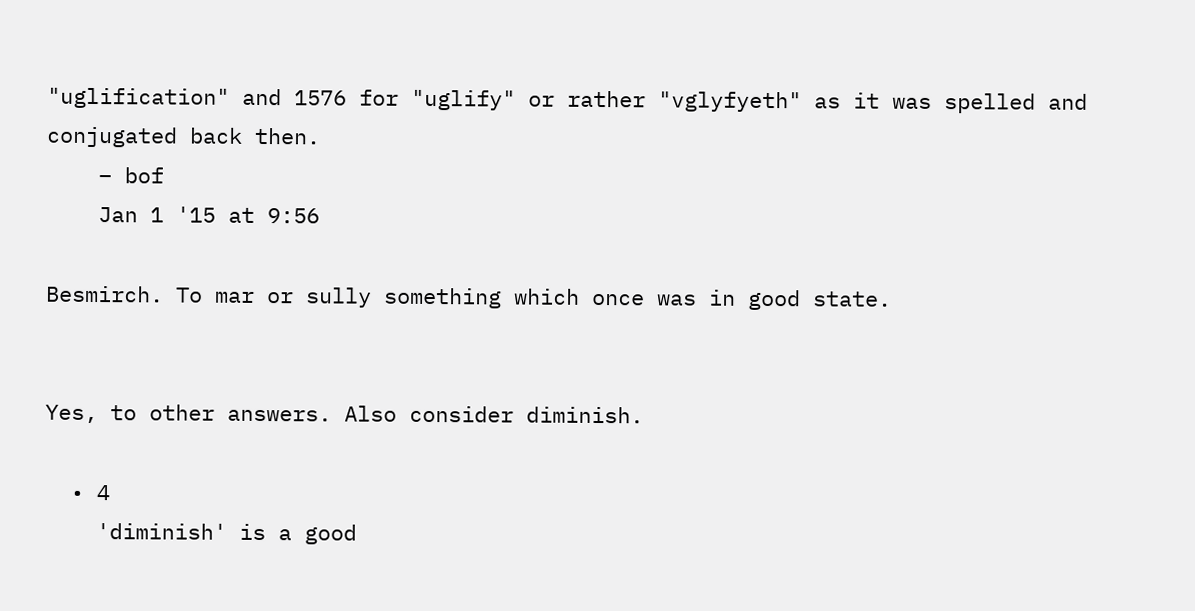"uglification" and 1576 for "uglify" or rather "vglyfyeth" as it was spelled and conjugated back then.
    – bof
    Jan 1 '15 at 9:56

Besmirch. To mar or sully something which once was in good state.


Yes, to other answers. Also consider diminish.

  • 4
    'diminish' is a good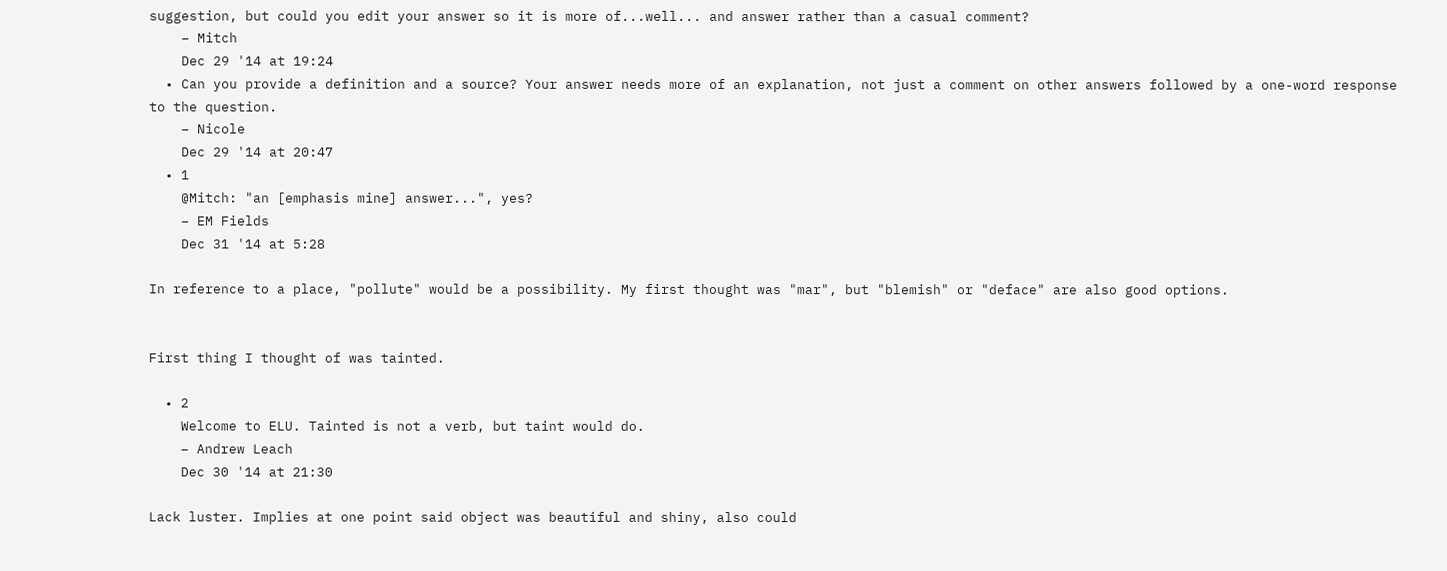suggestion, but could you edit your answer so it is more of...well... and answer rather than a casual comment?
    – Mitch
    Dec 29 '14 at 19:24
  • Can you provide a definition and a source? Your answer needs more of an explanation, not just a comment on other answers followed by a one-word response to the question.
    – Nicole
    Dec 29 '14 at 20:47
  • 1
    @Mitch: "an [emphasis mine] answer...", yes?
    – EM Fields
    Dec 31 '14 at 5:28

In reference to a place, "pollute" would be a possibility. My first thought was "mar", but "blemish" or "deface" are also good options.


First thing I thought of was tainted.

  • 2
    Welcome to ELU. Tainted is not a verb, but taint would do.
    – Andrew Leach
    Dec 30 '14 at 21:30

Lack luster. Implies at one point said object was beautiful and shiny, also could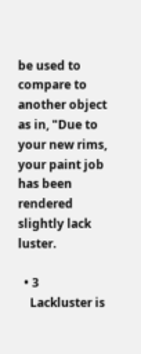be used to compare to another object as in, "Due to your new rims, your paint job has been rendered slightly lack luster.

  • 3
    Lackluster is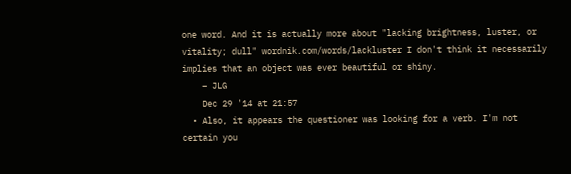one word. And it is actually more about "lacking brightness, luster, or vitality; dull" wordnik.com/words/lackluster I don't think it necessarily implies that an object was ever beautiful or shiny.
    – JLG
    Dec 29 '14 at 21:57
  • Also, it appears the questioner was looking for a verb. I'm not certain you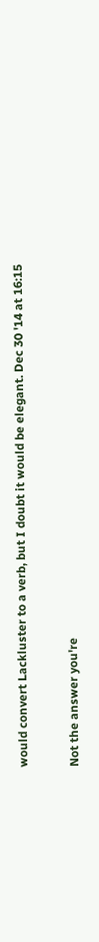would convert Lackluster to a verb, but I doubt it would be elegant. Dec 30 '14 at 16:15

Not the answer you're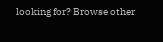looking for? Browse other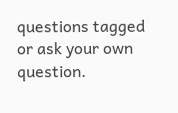questions tagged or ask your own question.